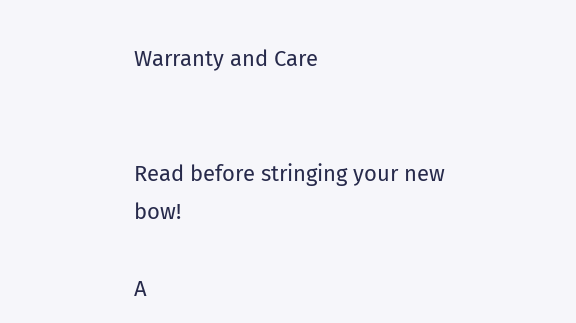Warranty and Care


Read before stringing your new bow!

A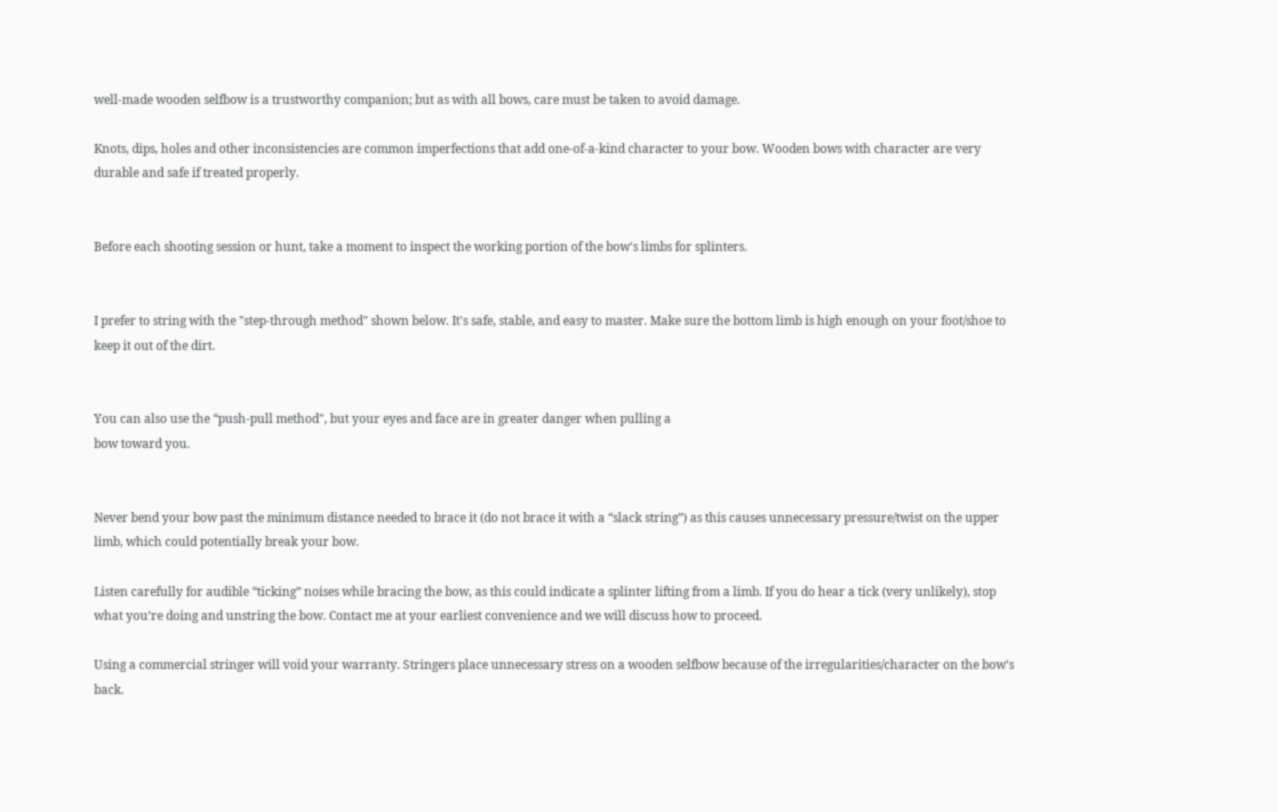well-made wooden selfbow is a trustworthy companion; but as with all bows, care must be taken to avoid damage.

Knots, dips, holes and other inconsistencies are common imperfections that add one-of-a-kind character to your bow. Wooden bows with character are very durable and safe if treated properly.


Before each shooting session or hunt, take a moment to inspect the working portion of the bow's limbs for splinters.


I prefer to string with the "step-through method" shown below. It's safe, stable, and easy to master. Make sure the bottom limb is high enough on your foot/shoe to keep it out of the dirt.


You can also use the “push-pull method", but your eyes and face are in greater danger when pulling a
bow toward you.


Never bend your bow past the minimum distance needed to brace it (do not brace it with a “slack string”) as this causes unnecessary pressure/twist on the upper limb, which could potentially break your bow.

Listen carefully for audible “ticking” noises while bracing the bow, as this could indicate a splinter lifting from a limb. If you do hear a tick (very unlikely), stop what you’re doing and unstring the bow. Contact me at your earliest convenience and we will discuss how to proceed.

Using a commercial stringer will void your warranty. Stringers place unnecessary stress on a wooden selfbow because of the irregularities/character on the bow's back.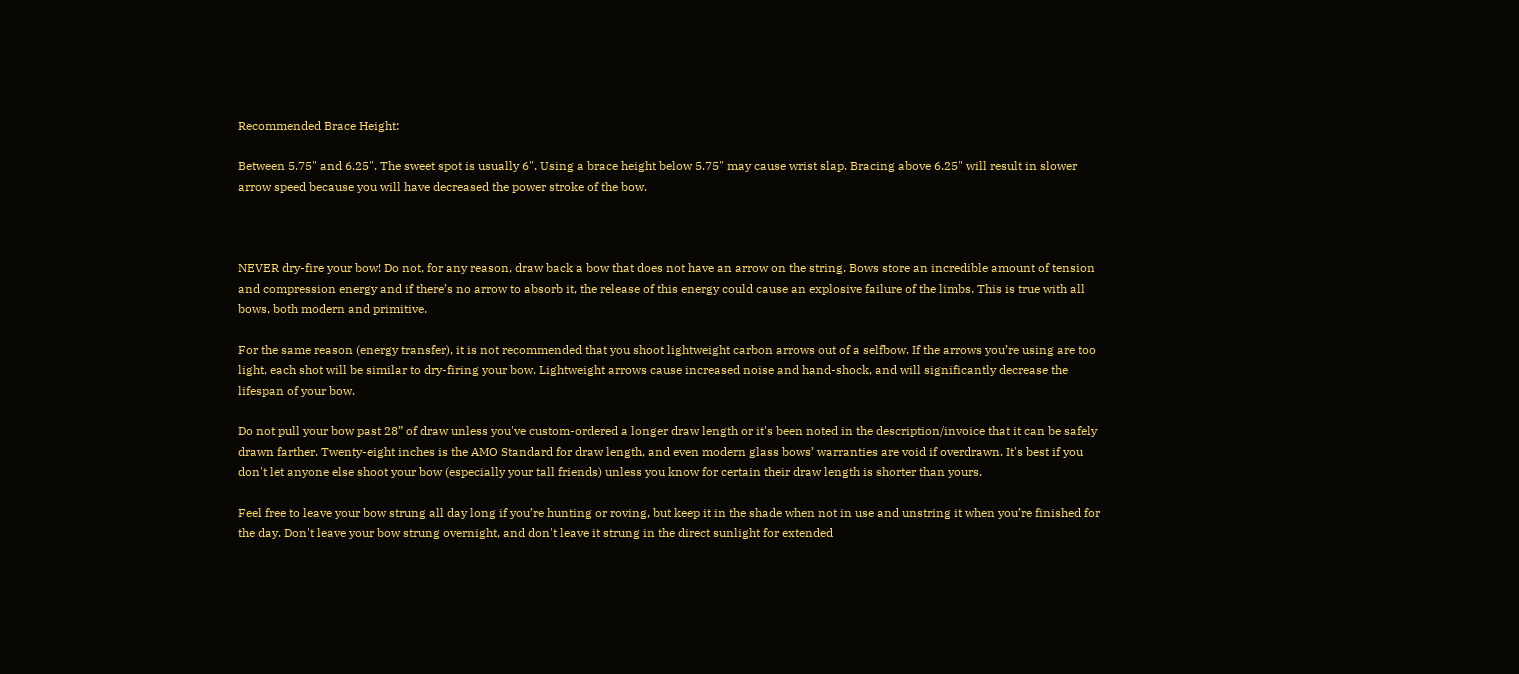Recommended Brace Height:

Between 5.75" and 6.25". The sweet spot is usually 6". Using a brace height below 5.75" may cause wrist slap. Bracing above 6.25" will result in slower arrow speed because you will have decreased the power stroke of the bow.



NEVER dry-fire your bow! Do not, for any reason, draw back a bow that does not have an arrow on the string. Bows store an incredible amount of tension and compression energy and if there’s no arrow to absorb it, the release of this energy could cause an explosive failure of the limbs. This is true with all bows, both modern and primitive.

For the same reason (energy transfer), it is not recommended that you shoot lightweight carbon arrows out of a selfbow. If the arrows you’re using are too light, each shot will be similar to dry-firing your bow. Lightweight arrows cause increased noise and hand-shock, and will significantly decrease the lifespan of your bow.

Do not pull your bow past 28” of draw unless you've custom-ordered a longer draw length or it's been noted in the description/invoice that it can be safely drawn farther. Twenty-eight inches is the AMO Standard for draw length, and even modern glass bows’ warranties are void if overdrawn. It's best if you don't let anyone else shoot your bow (especially your tall friends) unless you know for certain their draw length is shorter than yours.

Feel free to leave your bow strung all day long if you’re hunting or roving, but keep it in the shade when not in use and unstring it when you’re finished for the day. Don't leave your bow strung overnight, and don't leave it strung in the direct sunlight for extended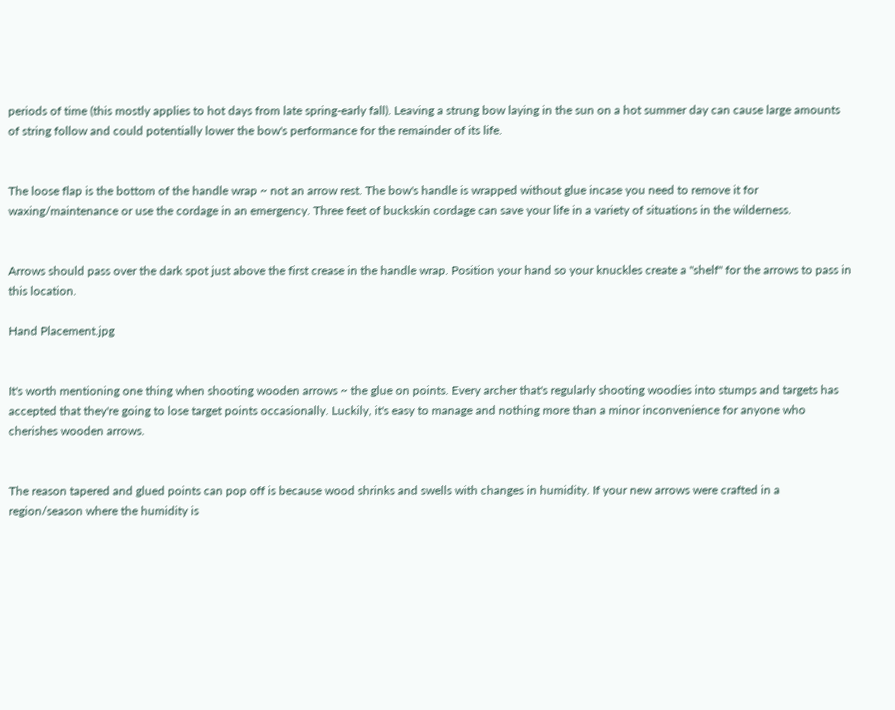periods of time (this mostly applies to hot days from late spring-early fall). Leaving a strung bow laying in the sun on a hot summer day can cause large amounts of string follow and could potentially lower the bow's performance for the remainder of its life.


The loose flap is the bottom of the handle wrap ~ not an arrow rest. The bow's handle is wrapped without glue incase you need to remove it for waxing/maintenance or use the cordage in an emergency. Three feet of buckskin cordage can save your life in a variety of situations in the wilderness.


Arrows should pass over the dark spot just above the first crease in the handle wrap. Position your hand so your knuckles create a "shelf" for the arrows to pass in this location.

Hand Placement.jpg


It's worth mentioning one thing when shooting wooden arrows ~ the glue on points. Every archer that's regularly shooting woodies into stumps and targets has accepted that they're going to lose target points occasionally. Luckily, it's easy to manage and nothing more than a minor inconvenience for anyone who cherishes wooden arrows.


The reason tapered and glued points can pop off is because wood shrinks and swells with changes in humidity. If your new arrows were crafted in a region/season where the humidity is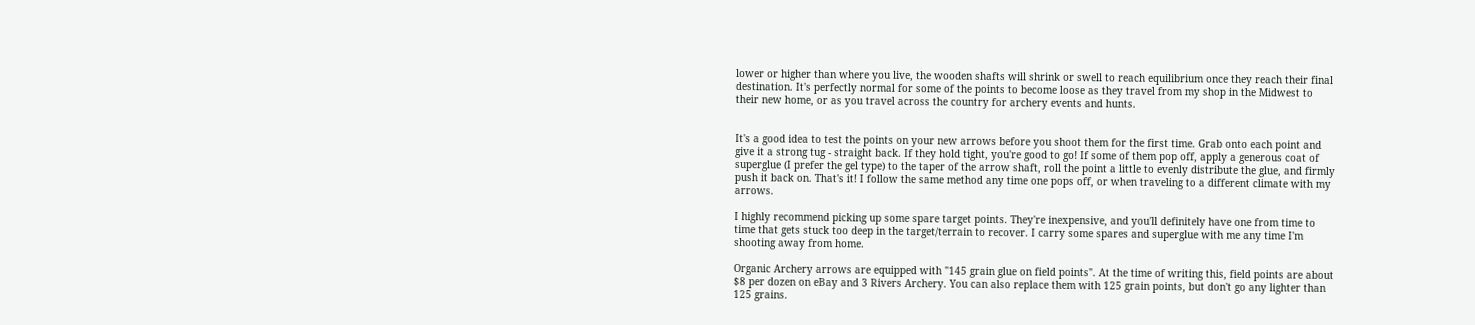lower or higher than where you live, the wooden shafts will shrink or swell to reach equilibrium once they reach their final destination. It's perfectly normal for some of the points to become loose as they travel from my shop in the Midwest to their new home, or as you travel across the country for archery events and hunts.


It's a good idea to test the points on your new arrows before you shoot them for the first time. Grab onto each point and give it a strong tug - straight back. If they hold tight, you're good to go! If some of them pop off, apply a generous coat of superglue (I prefer the gel type) to the taper of the arrow shaft, roll the point a little to evenly distribute the glue, and firmly push it back on. That's it! I follow the same method any time one pops off, or when traveling to a different climate with my arrows.

I highly recommend picking up some spare target points. They're inexpensive, and you'll definitely have one from time to time that gets stuck too deep in the target/terrain to recover. I carry some spares and superglue with me any time I'm shooting away from home.

Organic Archery arrows are equipped with "145 grain glue on field points". At the time of writing this, field points are about $8 per dozen on eBay and 3 Rivers Archery. You can also replace them with 125 grain points, but don't go any lighter than 125 grains.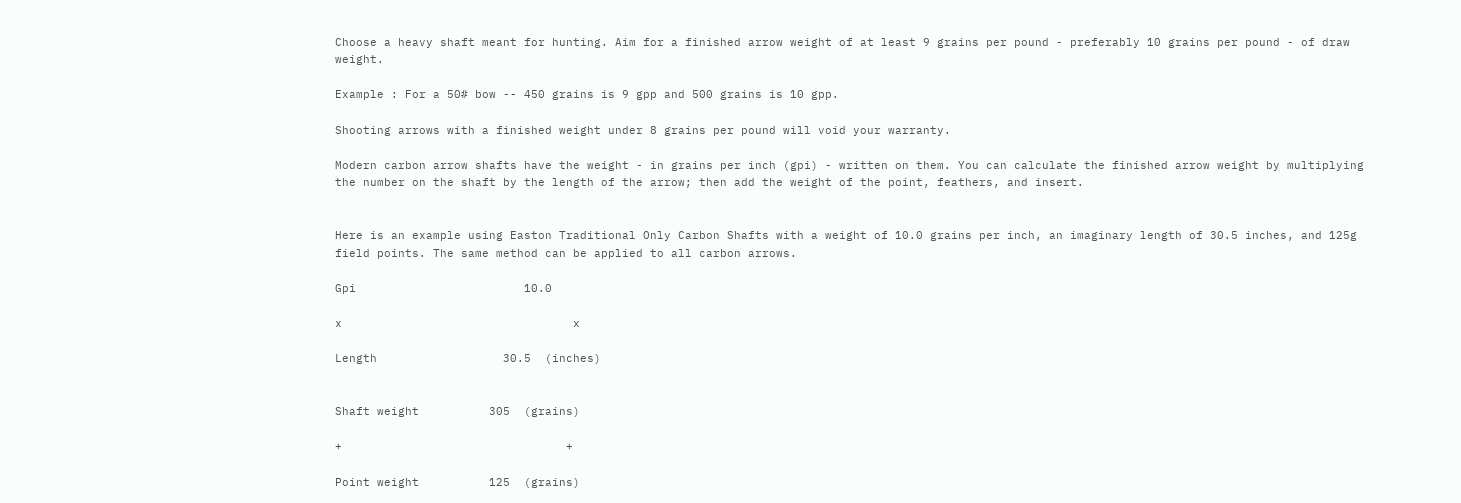Choose a heavy shaft meant for hunting. Aim for a finished arrow weight of at least 9 grains per pound - preferably 10 grains per pound - of draw weight.

Example : For a 50# bow -- 450 grains is 9 gpp and 500 grains is 10 gpp.

Shooting arrows with a finished weight under 8 grains per pound will void your warranty.

Modern carbon arrow shafts have the weight - in grains per inch (gpi) - written on them. You can calculate the finished arrow weight by multiplying the number on the shaft by the length of the arrow; then add the weight of the point, feathers, and insert.


Here is an example using Easton Traditional Only Carbon Shafts with a weight of 10.0 grains per inch, an imaginary length of 30.5 inches, and 125g field points. The same method can be applied to all carbon arrows.

Gpi                        10.0

x                                 x

Length                  30.5  (inches)


Shaft weight          305  (grains)

+                                +

Point weight          125  (grains)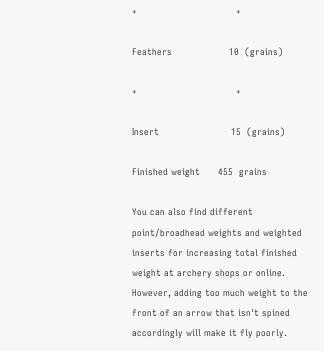+                                 +

Feathers                   10  (grains)

+                                 +

Insert                        15  (grains)

Finished weight      455  grains

You can also find different point/broadhead weights and weighted inserts for increasing total finished weight at archery shops or online. However, adding too much weight to the front of an arrow that isn't spined accordingly will make it fly poorly.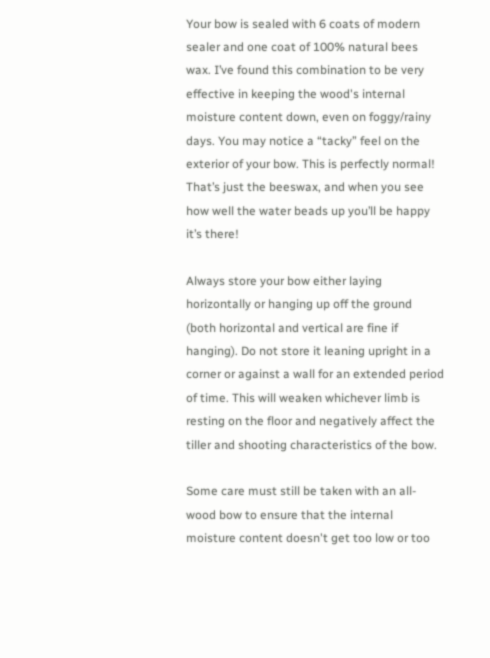Your bow is sealed with 6 coats of modern sealer and one coat of 100% natural bees wax. I’ve found this combination to be very effective in keeping the wood's internal moisture content down, even on foggy/rainy days. You may notice a “tacky” feel on the exterior of your bow. This is perfectly normal! That’s just the beeswax, and when you see how well the water beads up you’ll be happy it’s there!

Always store your bow either laying horizontally or hanging up off the ground (both horizontal and vertical are fine if hanging). Do not store it leaning upright in a corner or against a wall for an extended period of time. This will weaken whichever limb is resting on the floor and negatively affect the tiller and shooting characteristics of the bow.

Some care must still be taken with an all-wood bow to ensure that the internal moisture content doesn't get too low or too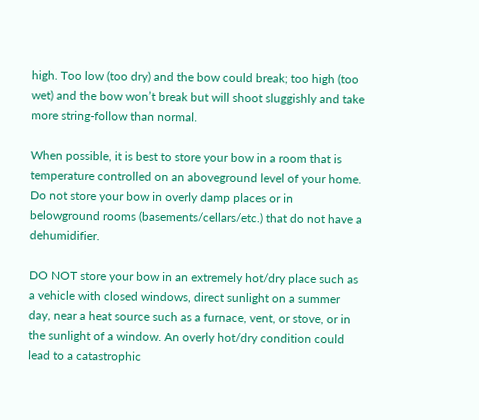high. Too low (too dry) and the bow could break; too high (too wet) and the bow won’t break but will shoot sluggishly and take more string-follow than normal.

When possible, it is best to store your bow in a room that is temperature controlled on an aboveground level of your home. Do not store your bow in overly damp places or in belowground rooms (basements/cellars/etc.) that do not have a dehumidifier.

DO NOT store your bow in an extremely hot/dry place such as a vehicle with closed windows, direct sunlight on a summer day, near a heat source such as a furnace, vent, or stove, or in the sunlight of a window. An overly hot/dry condition could lead to a catastrophic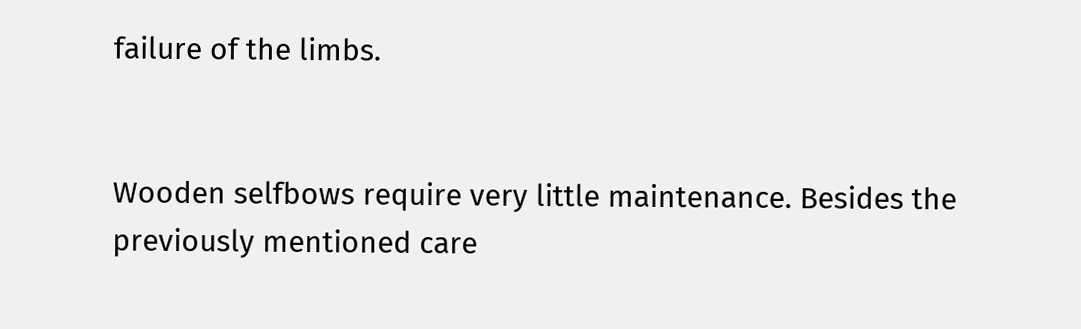failure of the limbs.


Wooden selfbows require very little maintenance. Besides the previously mentioned care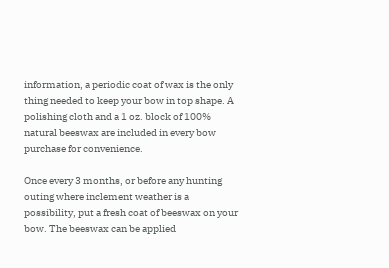information, a periodic coat of wax is the only thing needed to keep your bow in top shape. A polishing cloth and a 1 oz. block of 100% natural beeswax are included in every bow purchase for convenience.

Once every 3 months, or before any hunting outing where inclement weather is a possibility, put a fresh coat of beeswax on your bow. The beeswax can be applied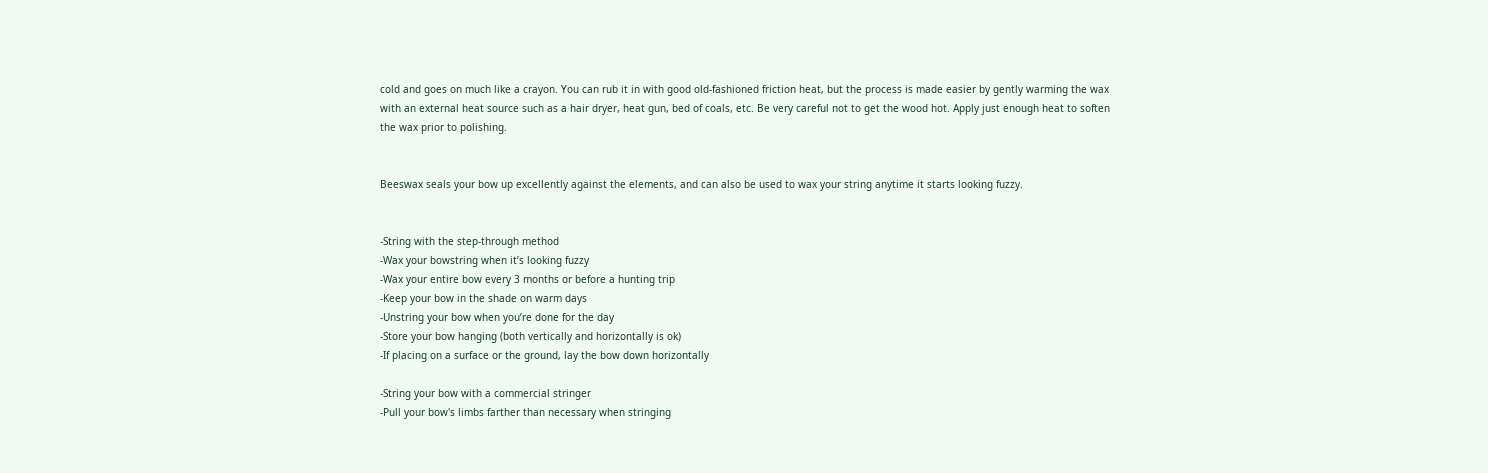cold and goes on much like a crayon. You can rub it in with good old-fashioned friction heat, but the process is made easier by gently warming the wax with an external heat source such as a hair dryer, heat gun, bed of coals, etc. Be very careful not to get the wood hot. Apply just enough heat to soften the wax prior to polishing.


Beeswax seals your bow up excellently against the elements, and can also be used to wax your string anytime it starts looking fuzzy.


-String with the step-through method
-Wax your bowstring when it’s looking fuzzy
-Wax your entire bow every 3 months or before a hunting trip
-Keep your bow in the shade on warm days
-Unstring your bow when you’re done for the day
-Store your bow hanging (both vertically and horizontally is ok)
-If placing on a surface or the ground, lay the bow down horizontally

-String your bow with a commercial stringer
-Pull your bow's limbs farther than necessary when stringing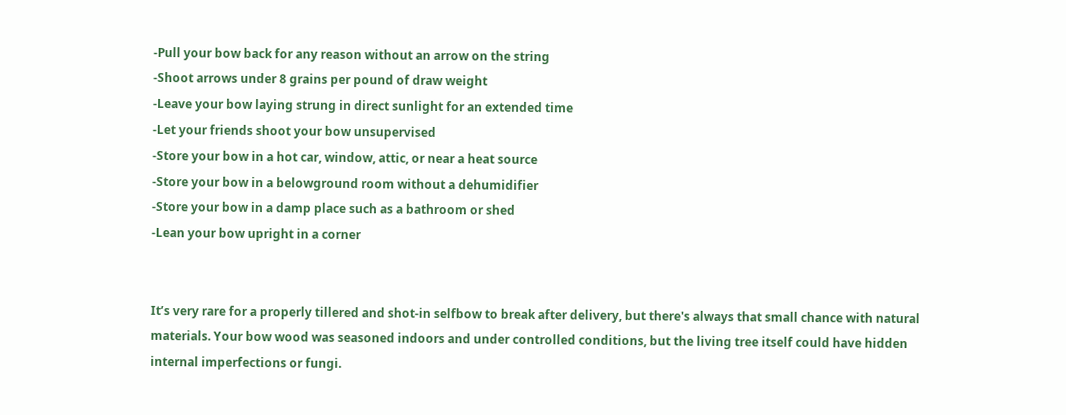-Pull your bow back for any reason without an arrow on the string
-Shoot arrows under 8 grains per pound of draw weight
-Leave your bow laying strung in direct sunlight for an extended time
-Let your friends shoot your bow unsupervised
-Store your bow in a hot car, window, attic, or near a heat source
-Store your bow in a belowground room without a dehumidifier
-Store your bow in a damp place such as a bathroom or shed
-Lean your bow upright in a corner


It’s very rare for a properly tillered and shot-in selfbow to break after delivery, but there's always that small chance with natural materials. Your bow wood was seasoned indoors and under controlled conditions, but the living tree itself could have hidden internal imperfections or fungi.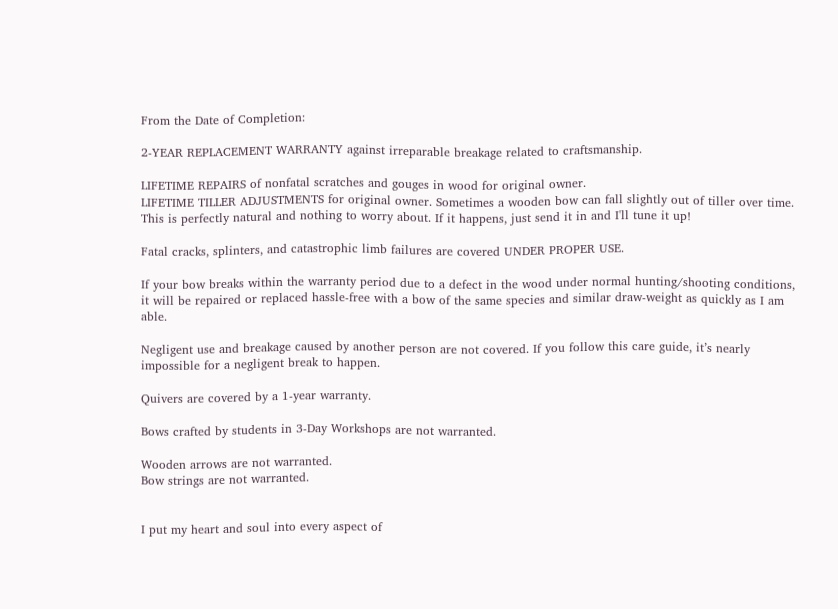From the Date of Completion:

2-YEAR REPLACEMENT WARRANTY against irreparable breakage related to craftsmanship.

LIFETIME REPAIRS of nonfatal scratches and gouges in wood for original owner.
LIFETIME TILLER ADJUSTMENTS for original owner. Sometimes a wooden bow can fall slightly out of tiller over time. This is perfectly natural and nothing to worry about. If it happens, just send it in and I'll tune it up!

Fatal cracks, splinters, and catastrophic limb failures are covered UNDER PROPER USE.

If your bow breaks within the warranty period due to a defect in the wood under normal hunting/shooting conditions, it will be repaired or replaced hassle-free with a bow of the same species and similar draw-weight as quickly as I am able.

Negligent use and breakage caused by another person are not covered. If you follow this care guide, it’s nearly impossible for a negligent break to happen.

Quivers are covered by a 1-year warranty.

Bows crafted by students in 3-Day Workshops are not warranted.

Wooden arrows are not warranted.
Bow strings are not warranted.


I put my heart and soul into every aspect of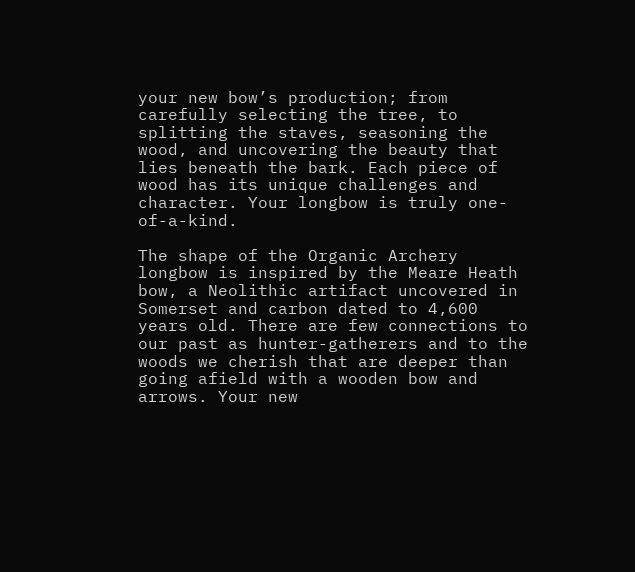your new bow’s production; from carefully selecting the tree, to splitting the staves, seasoning the wood, and uncovering the beauty that lies beneath the bark. Each piece of wood has its unique challenges and character. Your longbow is truly one-of-a-kind.

The shape of the Organic Archery longbow is inspired by the Meare Heath bow, a Neolithic artifact uncovered in Somerset and carbon dated to 4,600 years old. There are few connections to our past as hunter-gatherers and to the woods we cherish that are deeper than going afield with a wooden bow and arrows. Your new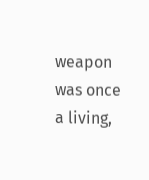weapon was once a living,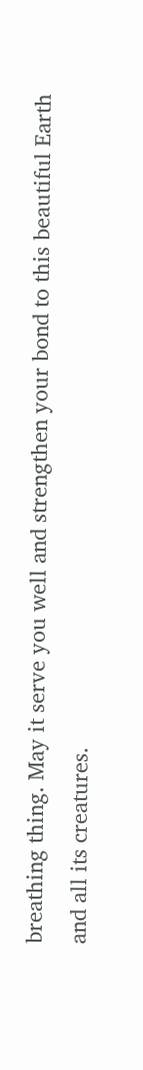breathing thing. May it serve you well and strengthen your bond to this beautiful Earth and all its creatures.